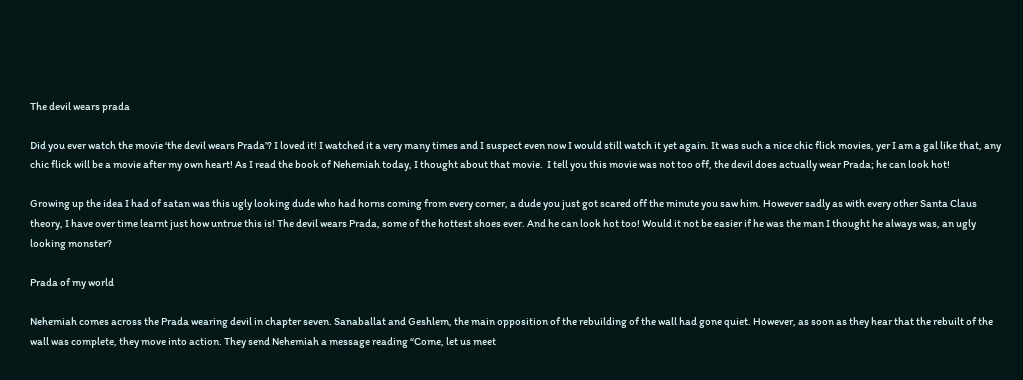The devil wears prada

Did you ever watch the movie ‘the devil wears Prada’? I loved it! I watched it a very many times and I suspect even now I would still watch it yet again. It was such a nice chic flick movies, yer I am a gal like that, any chic flick will be a movie after my own heart! As I read the book of Nehemiah today, I thought about that movie.  I tell you this movie was not too off, the devil does actually wear Prada; he can look hot!

Growing up the idea I had of satan was this ugly looking dude who had horns coming from every corner, a dude you just got scared off the minute you saw him. However sadly as with every other Santa Claus theory, I have over time learnt just how untrue this is! The devil wears Prada, some of the hottest shoes ever. And he can look hot too! Would it not be easier if he was the man I thought he always was, an ugly looking monster?

Prada of my world

Nehemiah comes across the Prada wearing devil in chapter seven. Sanaballat and Geshlem, the main opposition of the rebuilding of the wall had gone quiet. However, as soon as they hear that the rebuilt of the wall was complete, they move into action. They send Nehemiah a message reading “Come, let us meet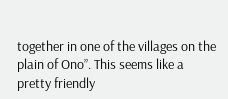together in one of the villages on the plain of Ono”. This seems like a pretty friendly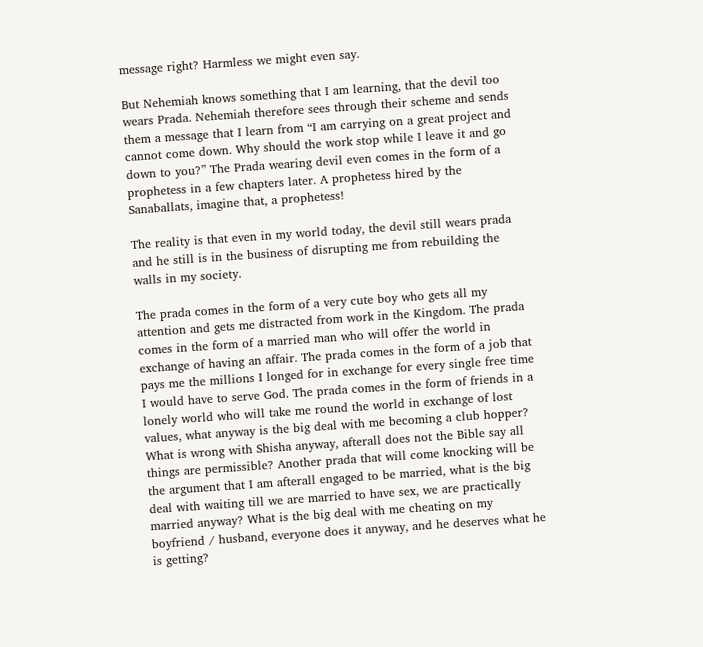message right? Harmless we might even say.

But Nehemiah knows something that I am learning, that the devil too wears Prada. Nehemiah therefore sees through their scheme and sends them a message that I learn from “I am carrying on a great project and cannot come down. Why should the work stop while I leave it and go down to you?” The Prada wearing devil even comes in the form of a prophetess in a few chapters later. A prophetess hired by the Sanaballats, imagine that, a prophetess!

The reality is that even in my world today, the devil still wears prada and he still is in the business of disrupting me from rebuilding the walls in my society.

The prada comes in the form of a very cute boy who gets all my attention and gets me distracted from work in the Kingdom. The prada comes in the form of a married man who will offer the world in exchange of having an affair. The prada comes in the form of a job that pays me the millions I longed for in exchange for every single free time I would have to serve God. The prada comes in the form of friends in a lonely world who will take me round the world in exchange of lost values, what anyway is the big deal with me becoming a club hopper? What is wrong with Shisha anyway, afterall does not the Bible say all things are permissible? Another prada that will come knocking will be the argument that I am afterall engaged to be married, what is the big deal with waiting till we are married to have sex, we are practically married anyway? What is the big deal with me cheating on my boyfriend / husband, everyone does it anyway, and he deserves what he is getting?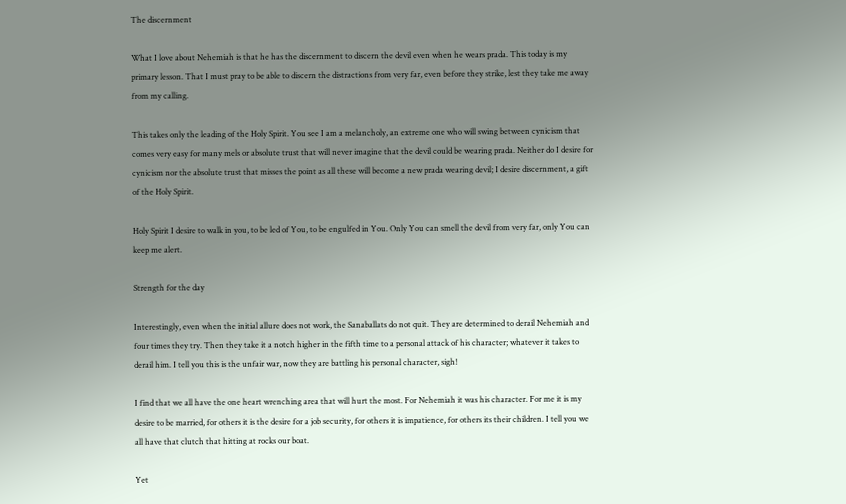The discernment

What I love about Nehemiah is that he has the discernment to discern the devil even when he wears prada. This today is my primary lesson. That I must pray to be able to discern the distractions from very far, even before they strike, lest they take me away from my calling.

This takes only the leading of the Holy Spirit. You see I am a melancholy, an extreme one who will swing between cynicism that comes very easy for many mels or absolute trust that will never imagine that the devil could be wearing prada. Neither do I desire for cynicism nor the absolute trust that misses the point as all these will become a new prada wearing devil; I desire discernment, a gift of the Holy Spirit.

Holy Spirit I desire to walk in you, to be led of You, to be engulfed in You. Only You can smell the devil from very far, only You can keep me alert.

Strength for the day

Interestingly, even when the initial allure does not work, the Sanaballats do not quit. They are determined to derail Nehemiah and four times they try. Then they take it a notch higher in the fifth time to a personal attack of his character; whatever it takes to derail him. I tell you this is the unfair war, now they are battling his personal character, sigh!

I find that we all have the one heart wrenching area that will hurt the most. For Nehemiah it was his character. For me it is my desire to be married, for others it is the desire for a job security, for others it is impatience, for others its their children. I tell you we all have that clutch that hitting at rocks our boat.

Yet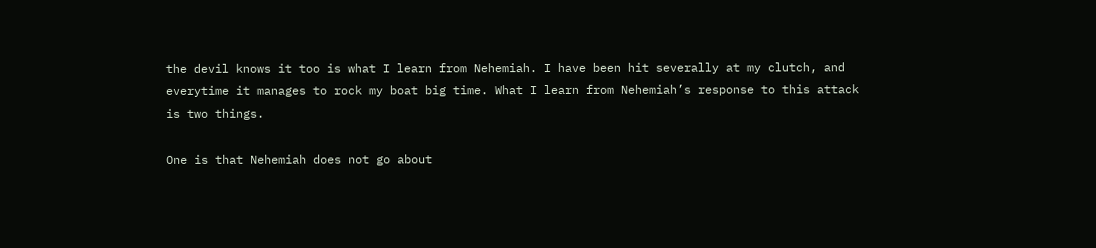the devil knows it too is what I learn from Nehemiah. I have been hit severally at my clutch, and everytime it manages to rock my boat big time. What I learn from Nehemiah’s response to this attack is two things.

One is that Nehemiah does not go about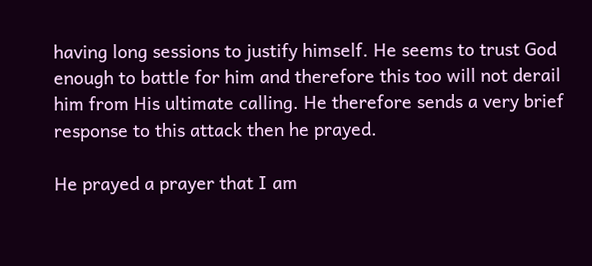having long sessions to justify himself. He seems to trust God enough to battle for him and therefore this too will not derail him from His ultimate calling. He therefore sends a very brief response to this attack then he prayed.

He prayed a prayer that I am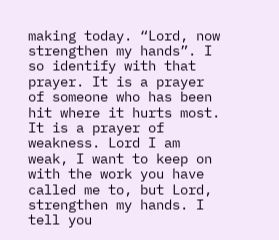making today. “Lord, now strengthen my hands”. I so identify with that prayer. It is a prayer of someone who has been hit where it hurts most. It is a prayer of weakness. Lord I am weak, I want to keep on with the work you have called me to, but Lord, strengthen my hands. I tell you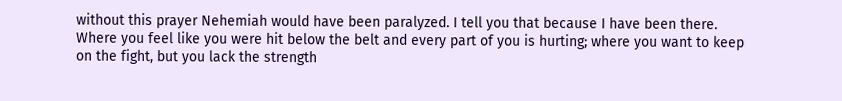without this prayer Nehemiah would have been paralyzed. I tell you that because I have been there. Where you feel like you were hit below the belt and every part of you is hurting; where you want to keep on the fight, but you lack the strength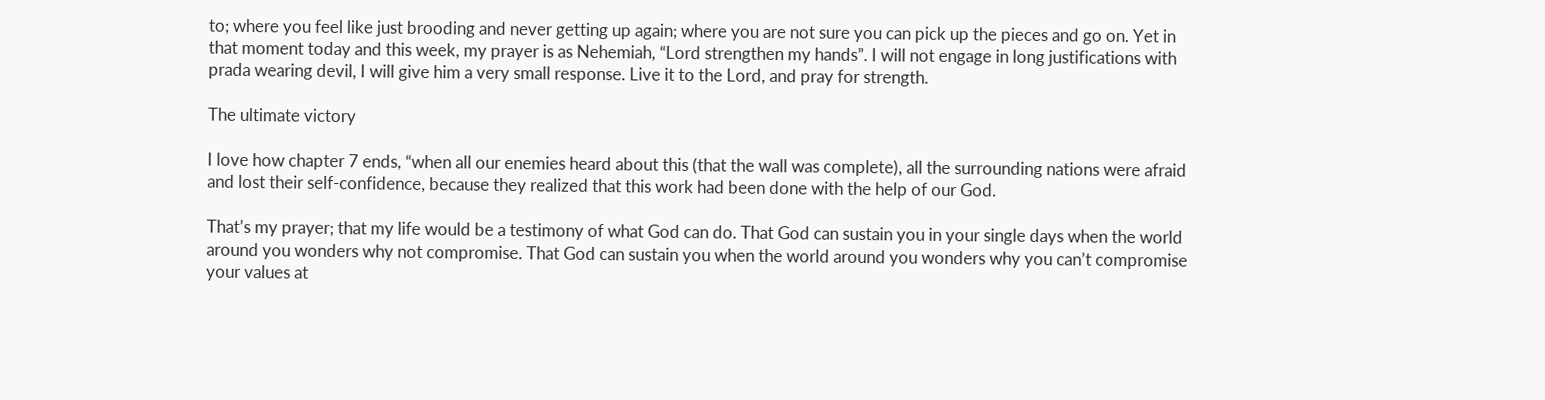to; where you feel like just brooding and never getting up again; where you are not sure you can pick up the pieces and go on. Yet in that moment today and this week, my prayer is as Nehemiah, “Lord strengthen my hands”. I will not engage in long justifications with prada wearing devil, I will give him a very small response. Live it to the Lord, and pray for strength.

The ultimate victory

I love how chapter 7 ends, “when all our enemies heard about this (that the wall was complete), all the surrounding nations were afraid and lost their self-confidence, because they realized that this work had been done with the help of our God.

That’s my prayer; that my life would be a testimony of what God can do. That God can sustain you in your single days when the world around you wonders why not compromise. That God can sustain you when the world around you wonders why you can’t compromise your values at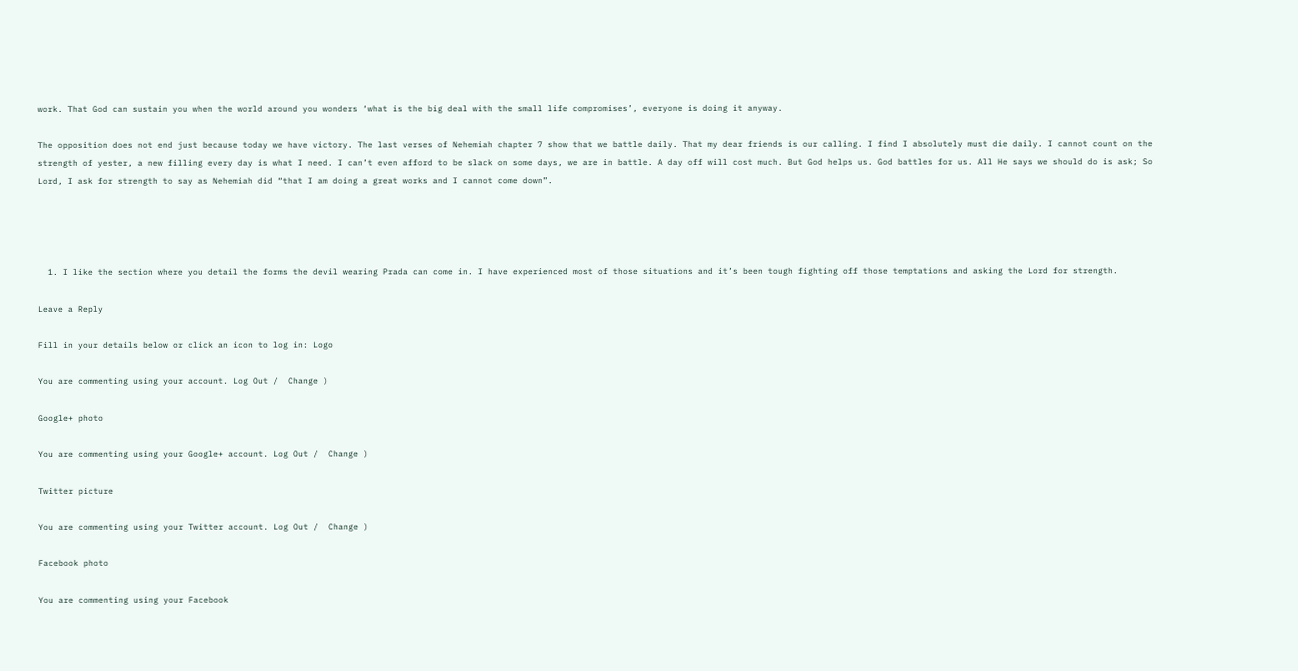work. That God can sustain you when the world around you wonders ‘what is the big deal with the small life compromises’, everyone is doing it anyway.

The opposition does not end just because today we have victory. The last verses of Nehemiah chapter 7 show that we battle daily. That my dear friends is our calling. I find I absolutely must die daily. I cannot count on the strength of yester, a new filling every day is what I need. I can’t even afford to be slack on some days, we are in battle. A day off will cost much. But God helps us. God battles for us. All He says we should do is ask; So Lord, I ask for strength to say as Nehemiah did “that I am doing a great works and I cannot come down”.




  1. I like the section where you detail the forms the devil wearing Prada can come in. I have experienced most of those situations and it’s been tough fighting off those temptations and asking the Lord for strength.

Leave a Reply

Fill in your details below or click an icon to log in: Logo

You are commenting using your account. Log Out /  Change )

Google+ photo

You are commenting using your Google+ account. Log Out /  Change )

Twitter picture

You are commenting using your Twitter account. Log Out /  Change )

Facebook photo

You are commenting using your Facebook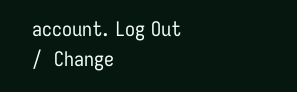account. Log Out /  Change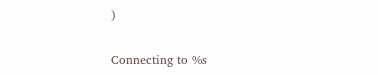)


Connecting to %s